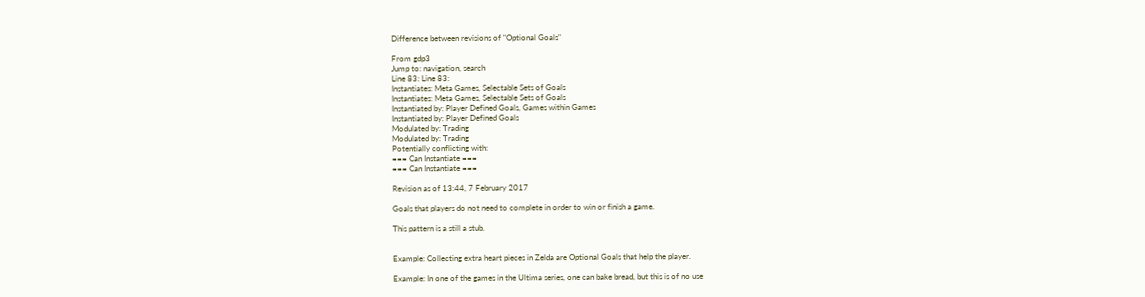Difference between revisions of "Optional Goals"

From gdp3
Jump to: navigation, search
Line 83: Line 83:
Instantiates: Meta Games, Selectable Sets of Goals
Instantiates: Meta Games, Selectable Sets of Goals
Instantiated by: Player Defined Goals, Games within Games
Instantiated by: Player Defined Goals
Modulated by: Trading
Modulated by: Trading
Potentially conflicting with:
=== Can Instantiate ===
=== Can Instantiate ===

Revision as of 13:44, 7 February 2017

Goals that players do not need to complete in order to win or finish a game.

This pattern is a still a stub.


Example: Collecting extra heart pieces in Zelda are Optional Goals that help the player.

Example: In one of the games in the Ultima series, one can bake bread, but this is of no use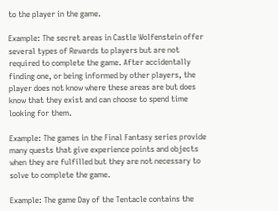to the player in the game.

Example: The secret areas in Castle Wolfenstein offer several types of Rewards to players but are not required to complete the game. After accidentally finding one, or being informed by other players, the player does not know where these areas are but does know that they exist and can choose to spend time looking for them.

Example: The games in the Final Fantasy series provide many quests that give experience points and objects when they are fulfilled but they are not necessary to solve to complete the game.

Example: The game Day of the Tentacle contains the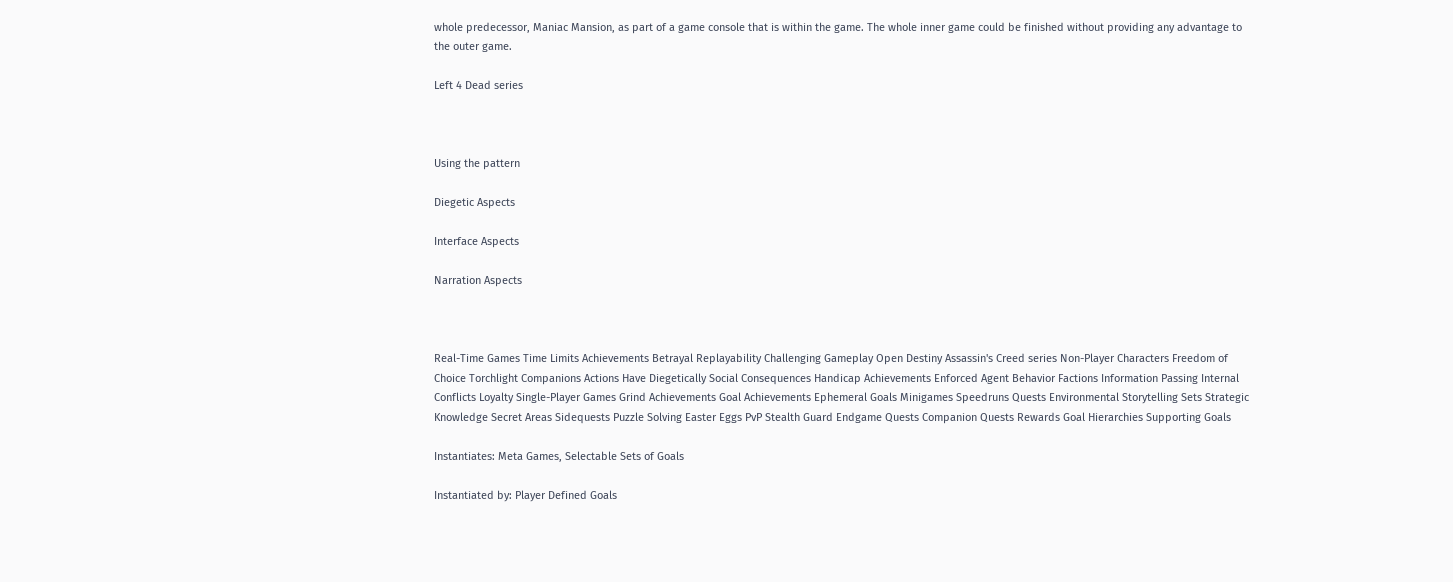whole predecessor, Maniac Mansion, as part of a game console that is within the game. The whole inner game could be finished without providing any advantage to the outer game.

Left 4 Dead series



Using the pattern

Diegetic Aspects

Interface Aspects

Narration Aspects



Real-Time Games Time Limits Achievements Betrayal Replayability Challenging Gameplay Open Destiny Assassin's Creed series Non-Player Characters Freedom of Choice Torchlight Companions Actions Have Diegetically Social Consequences Handicap Achievements Enforced Agent Behavior Factions Information Passing Internal Conflicts Loyalty Single-Player Games Grind Achievements Goal Achievements Ephemeral Goals Minigames Speedruns Quests Environmental Storytelling Sets Strategic Knowledge Secret Areas Sidequests Puzzle Solving Easter Eggs PvP Stealth Guard Endgame Quests Companion Quests Rewards Goal Hierarchies Supporting Goals

Instantiates: Meta Games, Selectable Sets of Goals

Instantiated by: Player Defined Goals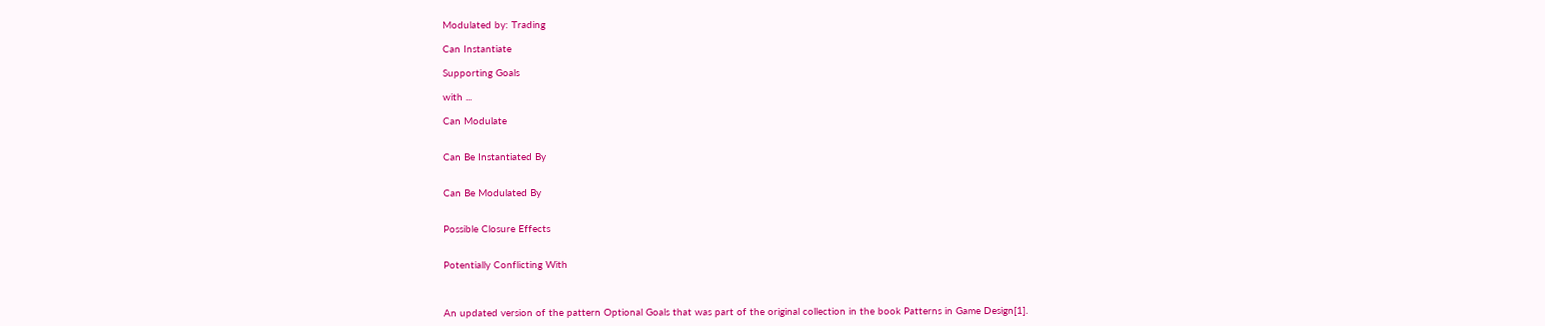Modulated by: Trading

Can Instantiate

Supporting Goals

with ...

Can Modulate


Can Be Instantiated By


Can Be Modulated By


Possible Closure Effects


Potentially Conflicting With



An updated version of the pattern Optional Goals that was part of the original collection in the book Patterns in Game Design[1].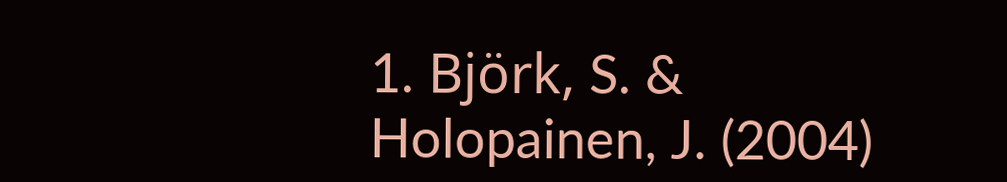1. Björk, S. & Holopainen, J. (2004)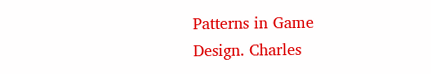Patterns in Game Design. Charles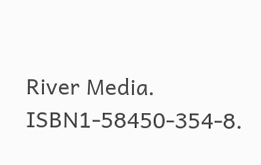River Media. ISBN1-58450-354-8.